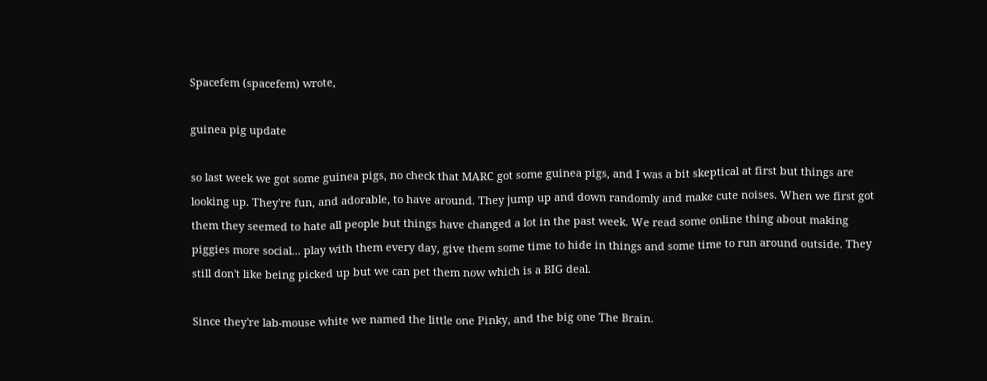Spacefem (spacefem) wrote,

guinea pig update

so last week we got some guinea pigs, no check that MARC got some guinea pigs, and I was a bit skeptical at first but things are looking up. They're fun, and adorable, to have around. They jump up and down randomly and make cute noises. When we first got them they seemed to hate all people but things have changed a lot in the past week. We read some online thing about making piggies more social... play with them every day, give them some time to hide in things and some time to run around outside. They still don't like being picked up but we can pet them now which is a BIG deal.

Since they're lab-mouse white we named the little one Pinky, and the big one The Brain.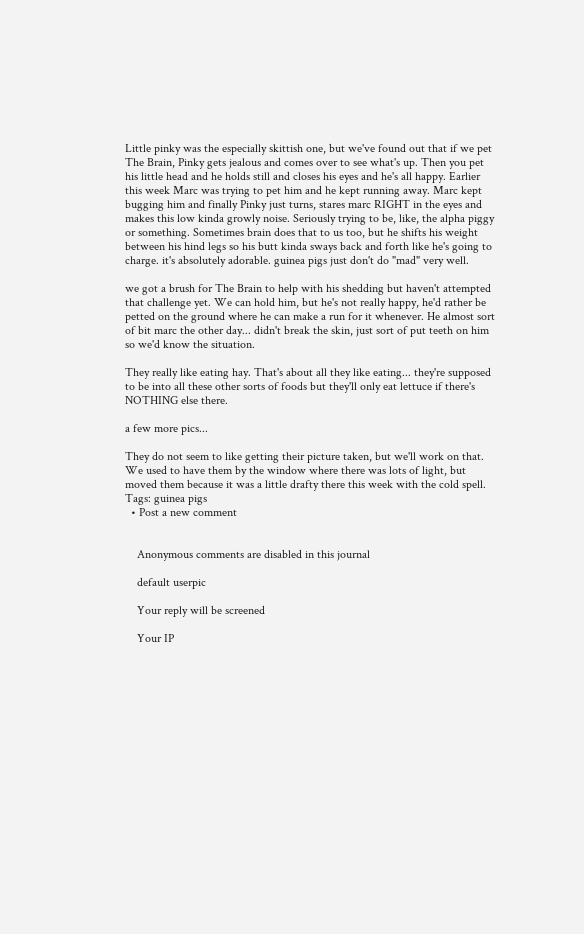Little pinky was the especially skittish one, but we've found out that if we pet The Brain, Pinky gets jealous and comes over to see what's up. Then you pet his little head and he holds still and closes his eyes and he's all happy. Earlier this week Marc was trying to pet him and he kept running away. Marc kept bugging him and finally Pinky just turns, stares marc RIGHT in the eyes and makes this low kinda growly noise. Seriously trying to be, like, the alpha piggy or something. Sometimes brain does that to us too, but he shifts his weight between his hind legs so his butt kinda sways back and forth like he's going to charge. it's absolutely adorable. guinea pigs just don't do "mad" very well.

we got a brush for The Brain to help with his shedding but haven't attempted that challenge yet. We can hold him, but he's not really happy, he'd rather be petted on the ground where he can make a run for it whenever. He almost sort of bit marc the other day... didn't break the skin, just sort of put teeth on him so we'd know the situation.

They really like eating hay. That's about all they like eating... they're supposed to be into all these other sorts of foods but they'll only eat lettuce if there's NOTHING else there.

a few more pics...

They do not seem to like getting their picture taken, but we'll work on that. We used to have them by the window where there was lots of light, but moved them because it was a little drafty there this week with the cold spell.
Tags: guinea pigs
  • Post a new comment


    Anonymous comments are disabled in this journal

    default userpic

    Your reply will be screened

    Your IP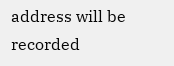address will be recorded